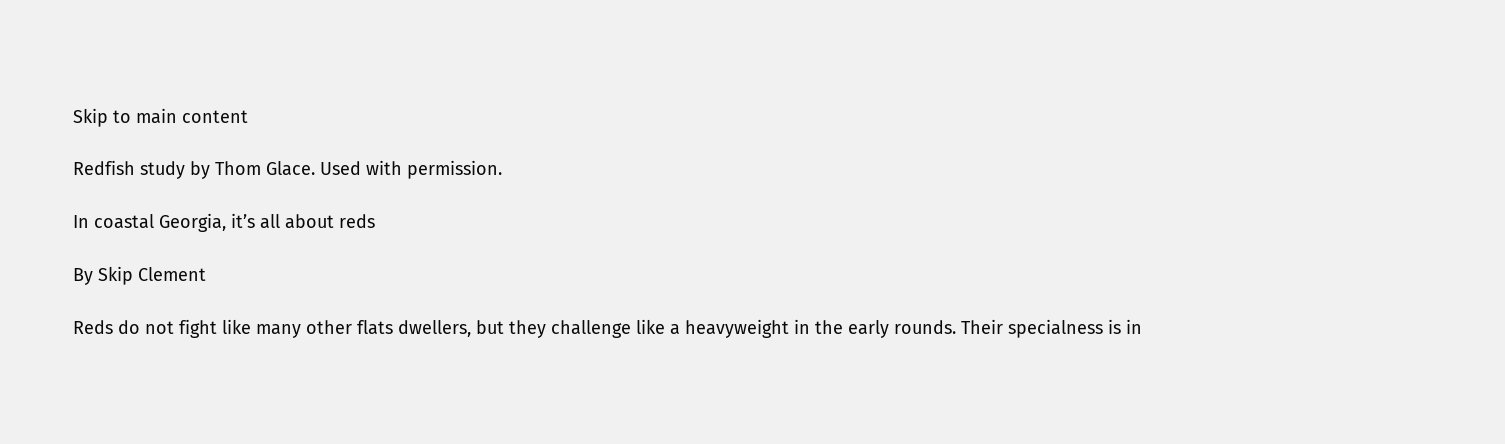Skip to main content

Redfish study by Thom Glace. Used with permission.

In coastal Georgia, it’s all about reds

By Skip Clement

Reds do not fight like many other flats dwellers, but they challenge like a heavyweight in the early rounds. Their specialness is in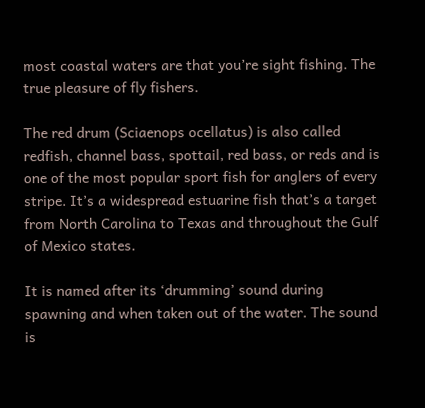most coastal waters are that you’re sight fishing. The true pleasure of fly fishers.

The red drum (Sciaenops ocellatus) is also called redfish, channel bass, spottail, red bass, or reds and is one of the most popular sport fish for anglers of every stripe. It’s a widespread estuarine fish that’s a target from North Carolina to Texas and throughout the Gulf of Mexico states.

It is named after its ‘drumming’ sound during spawning and when taken out of the water. The sound is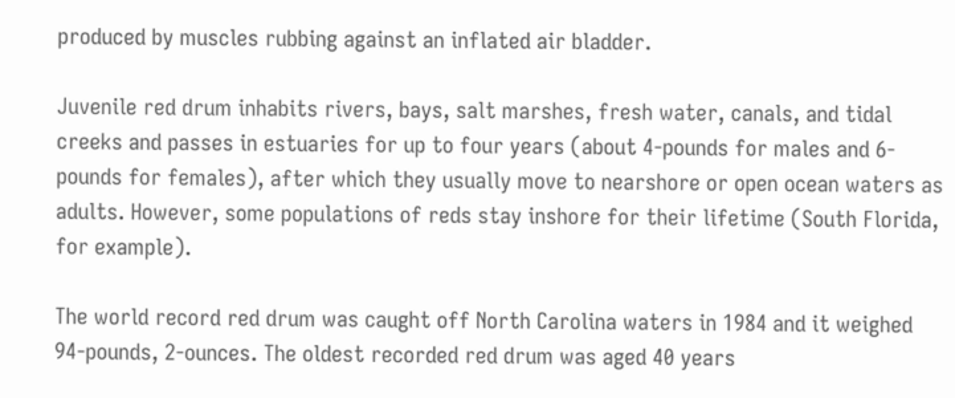produced by muscles rubbing against an inflated air bladder.

Juvenile red drum inhabits rivers, bays, salt marshes, fresh water, canals, and tidal creeks and passes in estuaries for up to four years (about 4-pounds for males and 6-pounds for females), after which they usually move to nearshore or open ocean waters as adults. However, some populations of reds stay inshore for their lifetime (South Florida, for example).

The world record red drum was caught off North Carolina waters in 1984 and it weighed 94-pounds, 2-ounces. The oldest recorded red drum was aged 40 years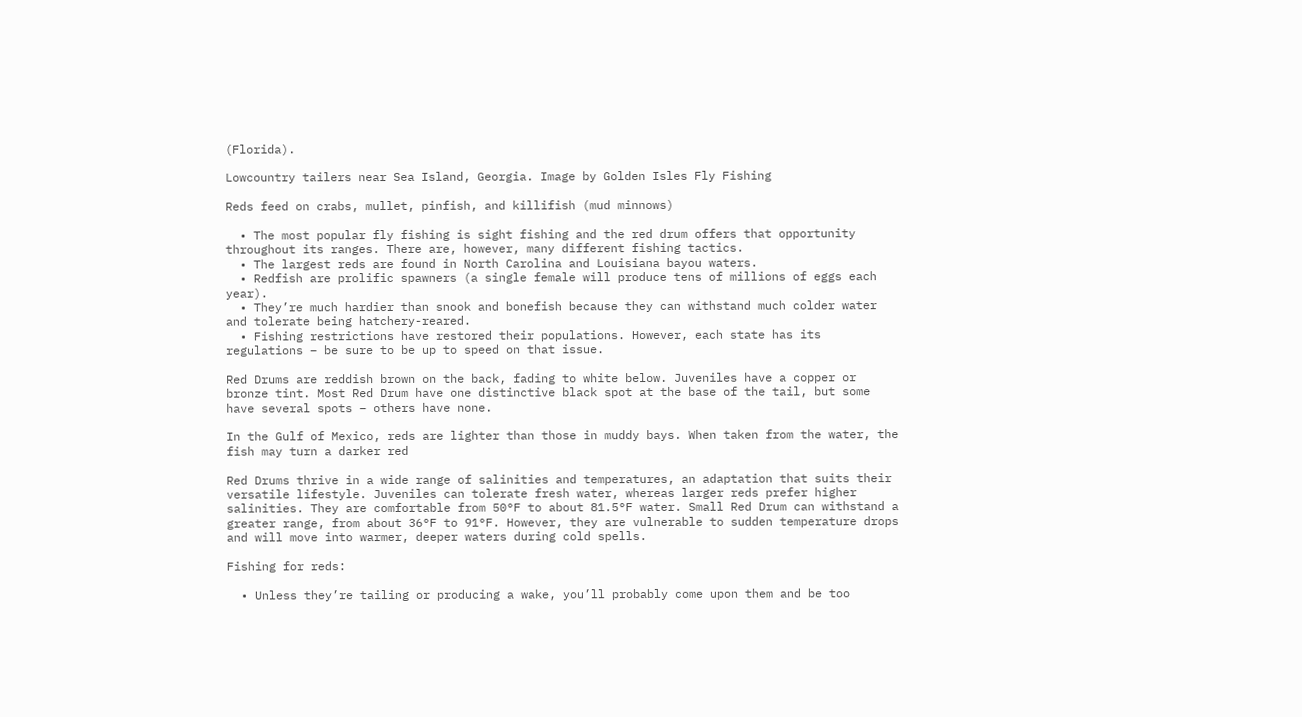(Florida).

Lowcountry tailers near Sea Island, Georgia. Image by Golden Isles Fly Fishing

Reds feed on crabs, mullet, pinfish, and killifish (mud minnows)

  • The most popular fly fishing is sight fishing and the red drum offers that opportunity throughout its ranges. There are, however, many different fishing tactics.
  • The largest reds are found in North Carolina and Louisiana bayou waters.
  • Redfish are prolific spawners (a single female will produce tens of millions of eggs each year).
  • They’re much hardier than snook and bonefish because they can withstand much colder water and tolerate being hatchery-reared.
  • Fishing restrictions have restored their populations. However, each state has its regulations – be sure to be up to speed on that issue.

Red Drums are reddish brown on the back, fading to white below. Juveniles have a copper or bronze tint. Most Red Drum have one distinctive black spot at the base of the tail, but some have several spots – others have none.

In the Gulf of Mexico, reds are lighter than those in muddy bays. When taken from the water, the fish may turn a darker red

Red Drums thrive in a wide range of salinities and temperatures, an adaptation that suits their versatile lifestyle. Juveniles can tolerate fresh water, whereas larger reds prefer higher salinities. They are comfortable from 50°F to about 81.5°F water. Small Red Drum can withstand a greater range, from about 36°F to 91°F. However, they are vulnerable to sudden temperature drops and will move into warmer, deeper waters during cold spells.

Fishing for reds:

  • Unless they’re tailing or producing a wake, you’ll probably come upon them and be too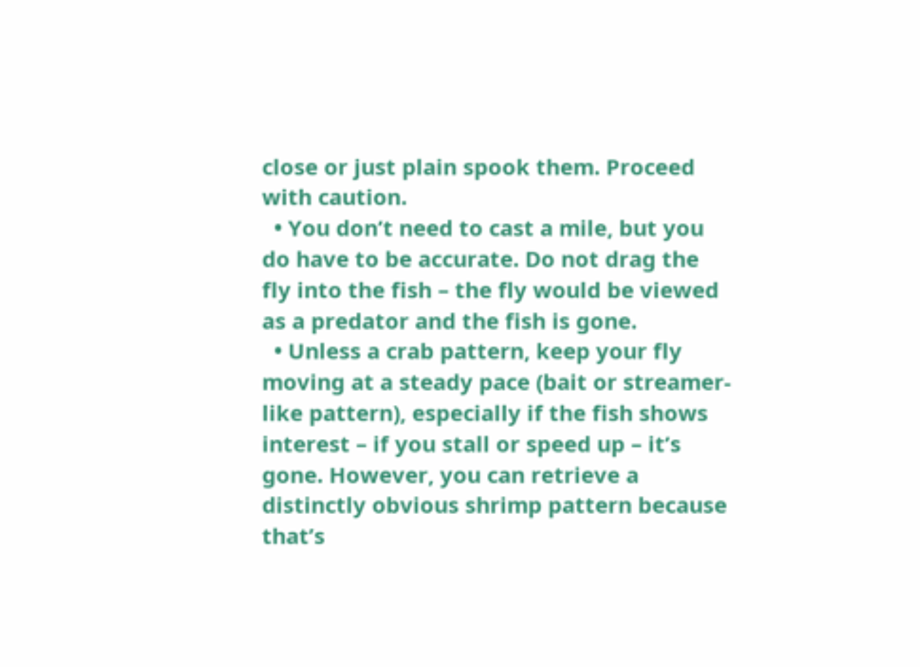close or just plain spook them. Proceed with caution.
  • You don’t need to cast a mile, but you do have to be accurate. Do not drag the fly into the fish – the fly would be viewed as a predator and the fish is gone.
  • Unless a crab pattern, keep your fly moving at a steady pace (bait or streamer-like pattern), especially if the fish shows interest – if you stall or speed up – it’s gone. However, you can retrieve a distinctly obvious shrimp pattern because that’s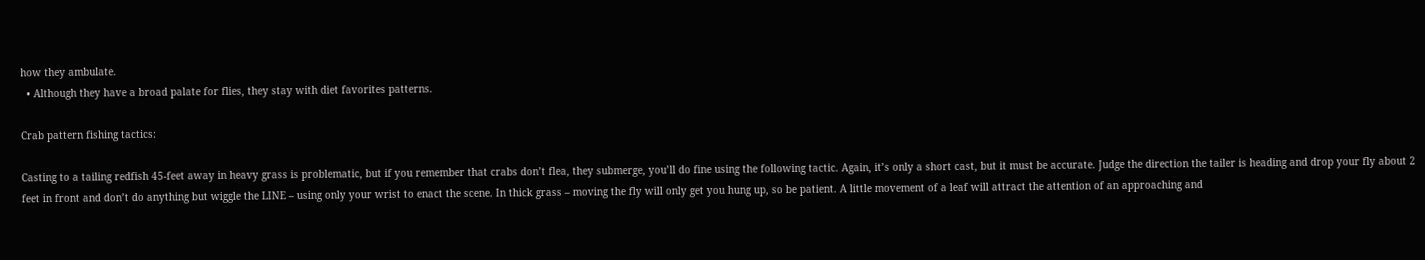how they ambulate.
  • Although they have a broad palate for flies, they stay with diet favorites patterns.

Crab pattern fishing tactics:

Casting to a tailing redfish 45-feet away in heavy grass is problematic, but if you remember that crabs don’t flea, they submerge, you’ll do fine using the following tactic. Again, it’s only a short cast, but it must be accurate. Judge the direction the tailer is heading and drop your fly about 2 feet in front and don’t do anything but wiggle the LINE – using only your wrist to enact the scene. In thick grass – moving the fly will only get you hung up, so be patient. A little movement of a leaf will attract the attention of an approaching and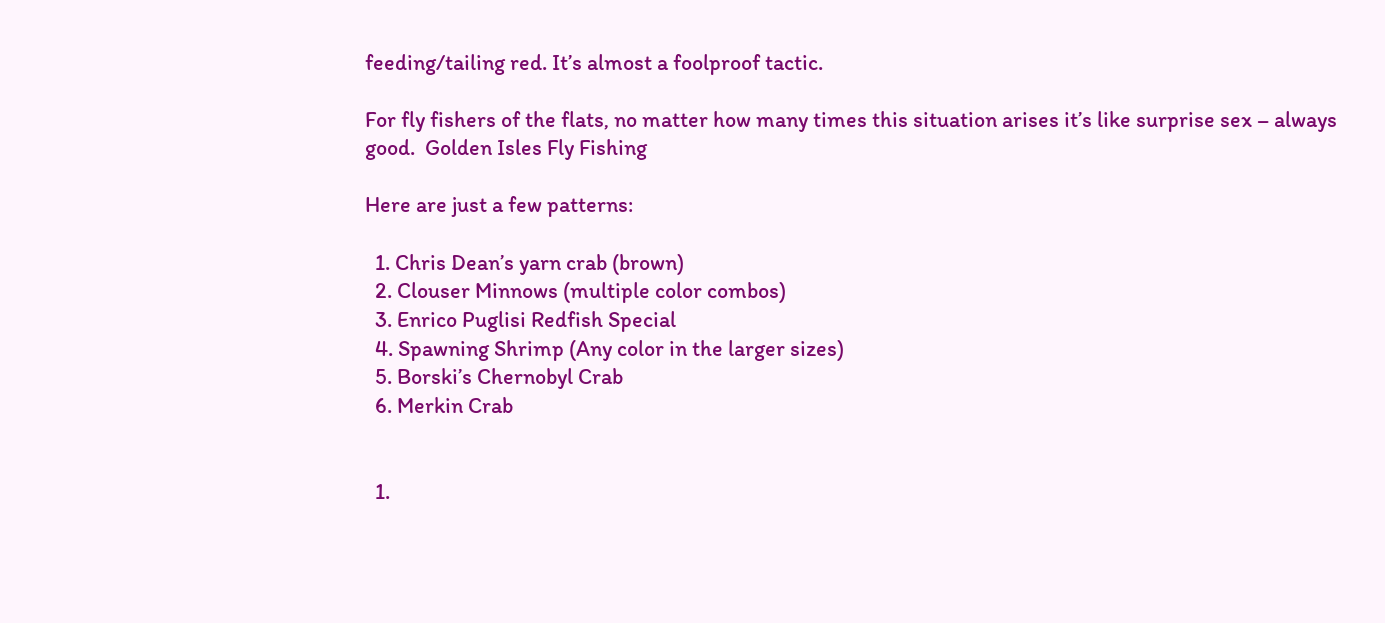feeding/tailing red. It’s almost a foolproof tactic.

For fly fishers of the flats, no matter how many times this situation arises it’s like surprise sex – always good.  Golden Isles Fly Fishing

Here are just a few patterns:

  1. Chris Dean’s yarn crab (brown)
  2. Clouser Minnows (multiple color combos)
  3. Enrico Puglisi Redfish Special
  4. Spawning Shrimp (Any color in the larger sizes)
  5. Borski’s Chernobyl Crab
  6. Merkin Crab


  1.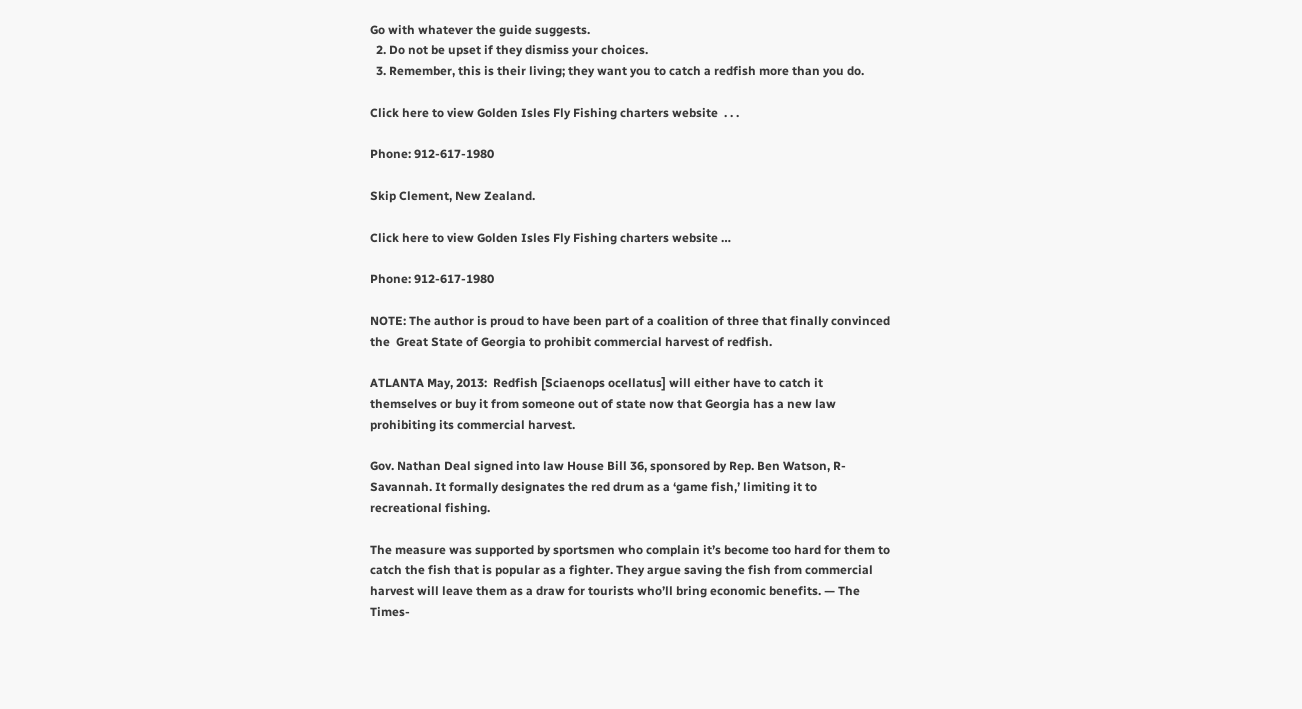Go with whatever the guide suggests.
  2. Do not be upset if they dismiss your choices.
  3. Remember, this is their living; they want you to catch a redfish more than you do.

Click here to view Golden Isles Fly Fishing charters website  . . .

Phone: 912-617-1980

Skip Clement, New Zealand.

Click here to view Golden Isles Fly Fishing charters website …

Phone: 912-617-1980

NOTE: The author is proud to have been part of a coalition of three that finally convinced the  Great State of Georgia to prohibit commercial harvest of redfish.

ATLANTA May, 2013:  Redfish [Sciaenops ocellatus] will either have to catch it themselves or buy it from someone out of state now that Georgia has a new law prohibiting its commercial harvest.

Gov. Nathan Deal signed into law House Bill 36, sponsored by Rep. Ben Watson, R-Savannah. It formally designates the red drum as a ‘game fish,’ limiting it to recreational fishing.

The measure was supported by sportsmen who complain it’s become too hard for them to catch the fish that is popular as a fighter. They argue saving the fish from commercial harvest will leave them as a draw for tourists who’ll bring economic benefits. — The Times-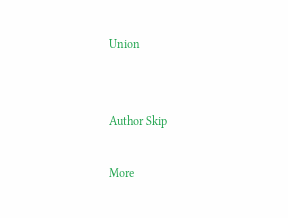Union


Author Skip

More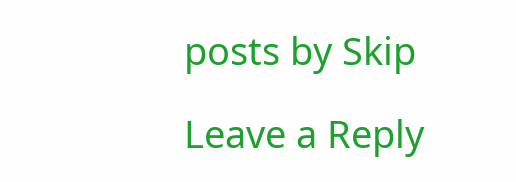posts by Skip

Leave a Reply